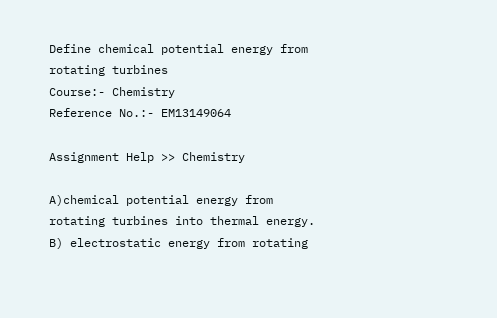Define chemical potential energy from rotating turbines
Course:- Chemistry
Reference No.:- EM13149064

Assignment Help >> Chemistry

A)chemical potential energy from rotating turbines into thermal energy. B) electrostatic energy from rotating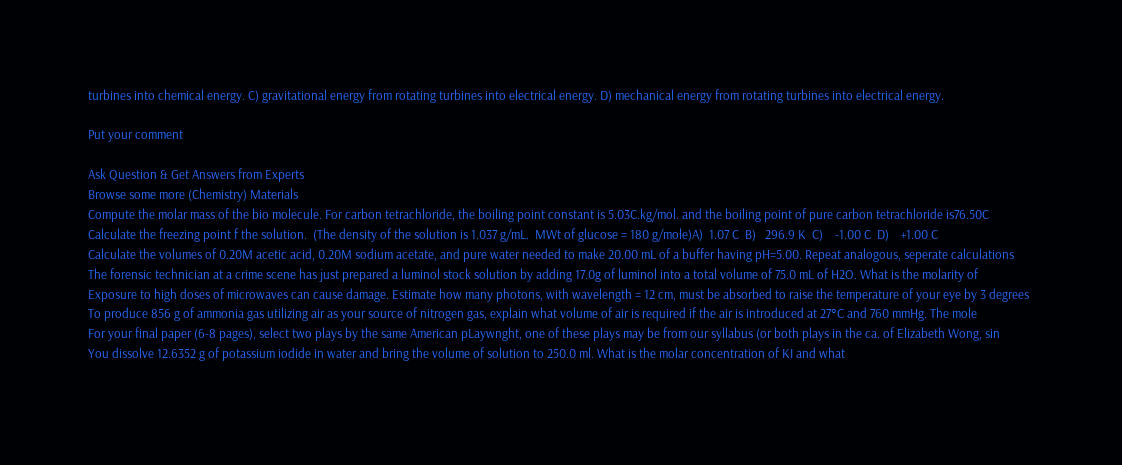turbines into chemical energy. C) gravitational energy from rotating turbines into electrical energy. D) mechanical energy from rotating turbines into electrical energy.

Put your comment

Ask Question & Get Answers from Experts
Browse some more (Chemistry) Materials
Compute the molar mass of the bio molecule. For carbon tetrachloride, the boiling point constant is 5.03C.kg/mol. and the boiling point of pure carbon tetrachloride is76.50C
Calculate the freezing point f the solution.  (The density of the solution is 1.037 g/mL.  MWt of glucose = 180 g/mole)A)  1.07 C  B)   296.9 K  C)    -1.00 C  D)    +1.00 C
Calculate the volumes of 0.20M acetic acid, 0.20M sodium acetate, and pure water needed to make 20.00 mL of a buffer having pH=5.00. Repeat analogous, seperate calculations
The forensic technician at a crime scene has just prepared a luminol stock solution by adding 17.0g of luminol into a total volume of 75.0 mL of H2O. What is the molarity of
Exposure to high doses of microwaves can cause damage. Estimate how many photons, with wavelength = 12 cm, must be absorbed to raise the temperature of your eye by 3 degrees
To produce 856 g of ammonia gas utilizing air as your source of nitrogen gas, explain what volume of air is required if the air is introduced at 27°C and 760 mmHg. The mole
For your final paper (6-8 pages), select two plays by the same American pLaywnght, one of these plays may be from our syllabus (or both plays in the ca. of Elizabeth Wong, sin
You dissolve 12.6352 g of potassium iodide in water and bring the volume of solution to 250.0 ml. What is the molar concentration of KI and what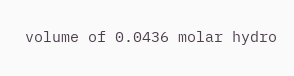volume of 0.0436 molar hydro